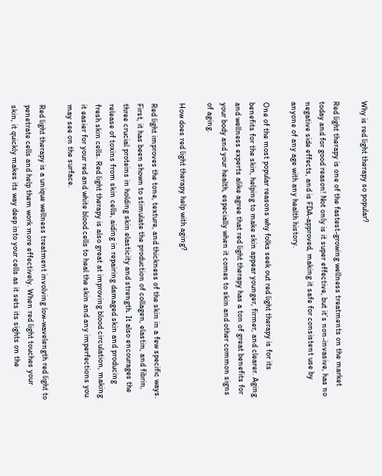Why is red light therapy so popular?

Red light therapy is one of the fastest-growing wellness treatments on the market today and for good reason! Not only is it super effective, but it’s non-invasive, has no negative side effects, and is FDA-approved, making it safe for consistent use by anyone of any age with any health history.

One of the most popular reasons why folks seek out red light therapy is for its benefits for the skin, helping to make skin appear younger, firmer, and clearer. Aging and wellness experts alike agree that red light therapy has a ton of great benefits for your body and your health, especially when it comes to skin and other common signs of aging.

How does red light therapy help with aging?

Red light improves the tone, texture, and thickness of the skin in a few specific ways. First, it has been shown to stimulate the production of collagen, elastin, and fibrin, three crucial proteins in holding skin elasticity and strength. It also encourages the release of toxins from skin cells, aiding in repairing damaged skin and producing fresh skin cells. Red light therapy is also great at improving blood circulation, making it easier for your red and white blood cells to heal the skin and any imperfections you may see on the surface.

Red light therapy is a unique wellness treatment involving low-wavelength red light to penetrate cells and help them work more effectively. When red light touches your skin, it quickly makes its way deep into your cells as it sets its sights on the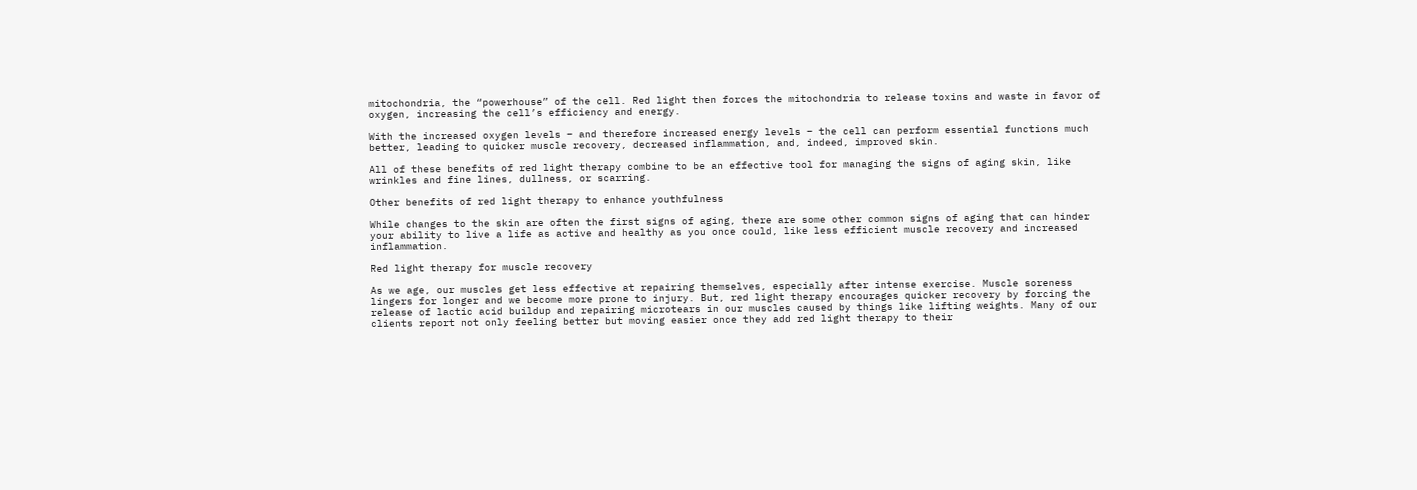mitochondria, the “powerhouse” of the cell. Red light then forces the mitochondria to release toxins and waste in favor of oxygen, increasing the cell’s efficiency and energy.

With the increased oxygen levels – and therefore increased energy levels – the cell can perform essential functions much better, leading to quicker muscle recovery, decreased inflammation, and, indeed, improved skin.

All of these benefits of red light therapy combine to be an effective tool for managing the signs of aging skin, like wrinkles and fine lines, dullness, or scarring.

Other benefits of red light therapy to enhance youthfulness

While changes to the skin are often the first signs of aging, there are some other common signs of aging that can hinder your ability to live a life as active and healthy as you once could, like less efficient muscle recovery and increased inflammation.

Red light therapy for muscle recovery

As we age, our muscles get less effective at repairing themselves, especially after intense exercise. Muscle soreness lingers for longer and we become more prone to injury. But, red light therapy encourages quicker recovery by forcing the release of lactic acid buildup and repairing microtears in our muscles caused by things like lifting weights. Many of our clients report not only feeling better but moving easier once they add red light therapy to their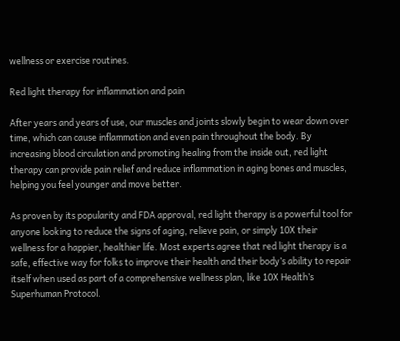wellness or exercise routines.

Red light therapy for inflammation and pain

After years and years of use, our muscles and joints slowly begin to wear down over time, which can cause inflammation and even pain throughout the body. By increasing blood circulation and promoting healing from the inside out, red light therapy can provide pain relief and reduce inflammation in aging bones and muscles, helping you feel younger and move better.

As proven by its popularity and FDA approval, red light therapy is a powerful tool for anyone looking to reduce the signs of aging, relieve pain, or simply 10X their wellness for a happier, healthier life. Most experts agree that red light therapy is a safe, effective way for folks to improve their health and their body’s ability to repair itself when used as part of a comprehensive wellness plan, like 10X Health’s Superhuman Protocol.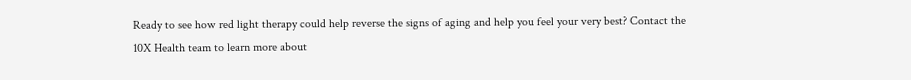Ready to see how red light therapy could help reverse the signs of aging and help you feel your very best? Contact the 10X Health team to learn more about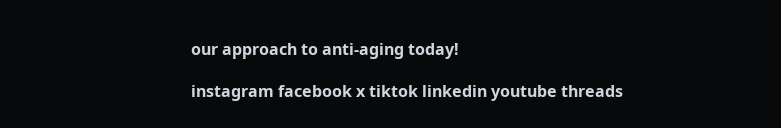our approach to anti-aging today!

instagram facebook x tiktok linkedin youtube threads